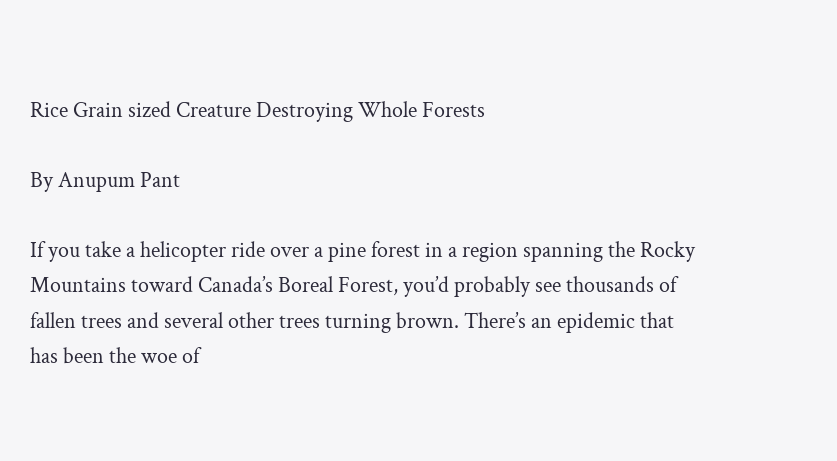Rice Grain sized Creature Destroying Whole Forests

By Anupum Pant

If you take a helicopter ride over a pine forest in a region spanning the Rocky Mountains toward Canada’s Boreal Forest, you’d probably see thousands of fallen trees and several other trees turning brown. There’s an epidemic that has been the woe of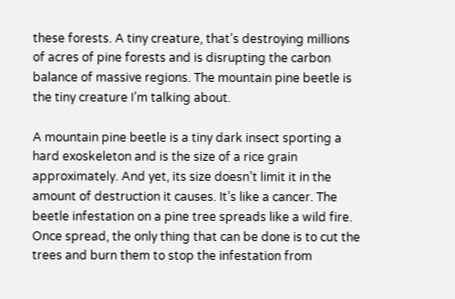these forests. A tiny creature, that’s destroying millions of acres of pine forests and is disrupting the carbon balance of massive regions. The mountain pine beetle is the tiny creature I’m talking about.

A mountain pine beetle is a tiny dark insect sporting a hard exoskeleton and is the size of a rice grain approximately. And yet, its size doesn’t limit it in the amount of destruction it causes. It’s like a cancer. The beetle infestation on a pine tree spreads like a wild fire. Once spread, the only thing that can be done is to cut the trees and burn them to stop the infestation from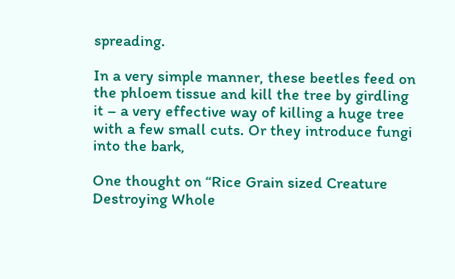spreading.

In a very simple manner, these beetles feed on the phloem tissue and kill the tree by girdling it – a very effective way of killing a huge tree with a few small cuts. Or they introduce fungi into the bark,

One thought on “Rice Grain sized Creature Destroying Whole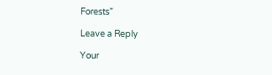Forests”

Leave a Reply

Your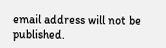email address will not be published.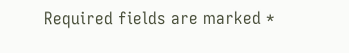Required fields are marked *